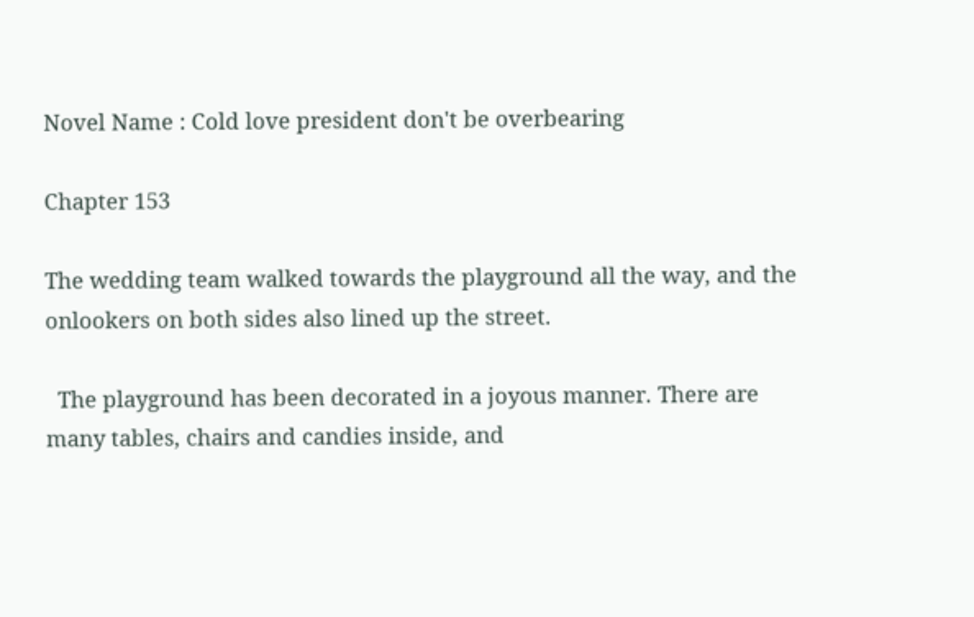Novel Name : Cold love president don't be overbearing

Chapter 153

The wedding team walked towards the playground all the way, and the onlookers on both sides also lined up the street.

  The playground has been decorated in a joyous manner. There are many tables, chairs and candies inside, and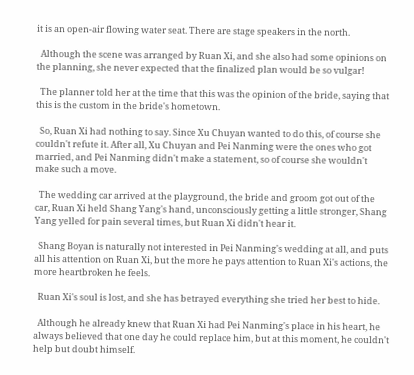it is an open-air flowing water seat. There are stage speakers in the north.

  Although the scene was arranged by Ruan Xi, and she also had some opinions on the planning, she never expected that the finalized plan would be so vulgar!

  The planner told her at the time that this was the opinion of the bride, saying that this is the custom in the bride's hometown.

  So, Ruan Xi had nothing to say. Since Xu Chuyan wanted to do this, of course she couldn't refute it. After all, Xu Chuyan and Pei Nanming were the ones who got married, and Pei Nanming didn't make a statement, so of course she wouldn't make such a move.

  The wedding car arrived at the playground, the bride and groom got out of the car, Ruan Xi held Shang Yang's hand, unconsciously getting a little stronger, Shang Yang yelled for pain several times, but Ruan Xi didn't hear it.

  Shang Boyan is naturally not interested in Pei Nanming's wedding at all, and puts all his attention on Ruan Xi, but the more he pays attention to Ruan Xi's actions, the more heartbroken he feels.

  Ruan Xi's soul is lost, and she has betrayed everything she tried her best to hide.

  Although he already knew that Ruan Xi had Pei Nanming's place in his heart, he always believed that one day he could replace him, but at this moment, he couldn't help but doubt himself.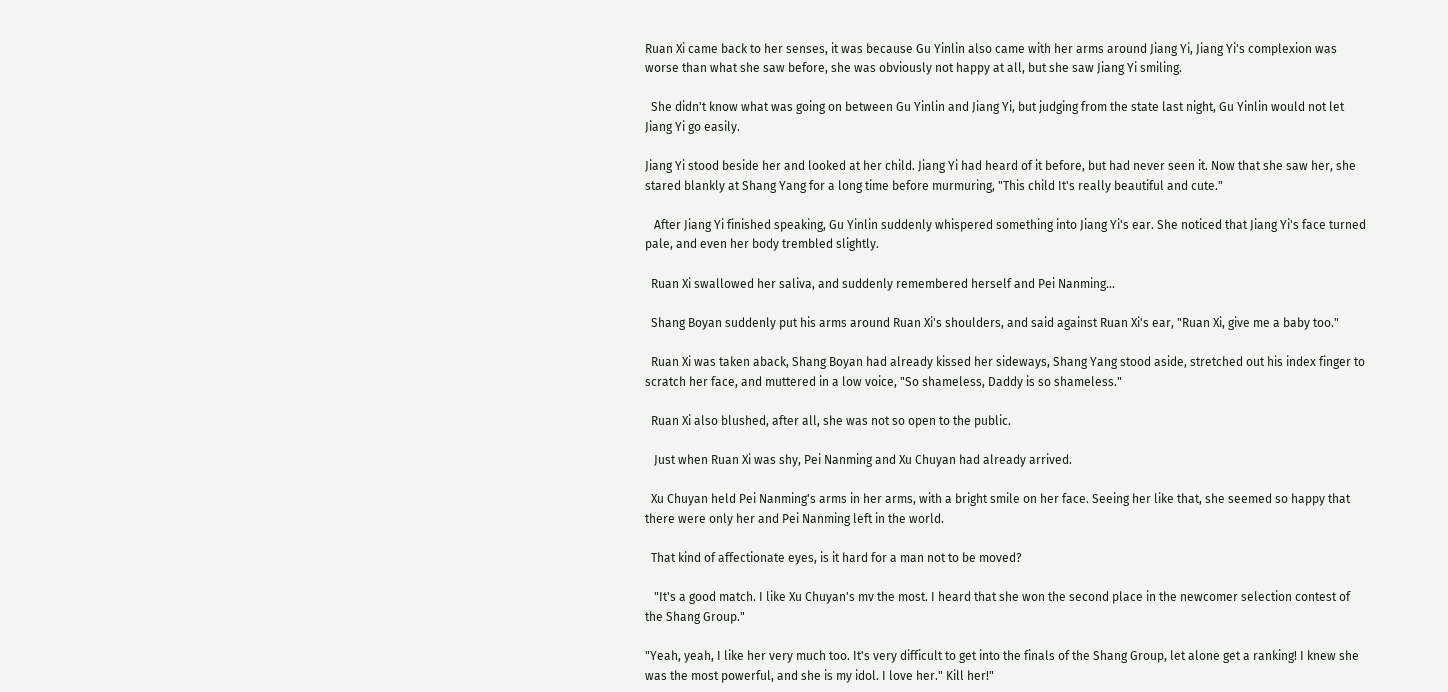Ruan Xi came back to her senses, it was because Gu Yinlin also came with her arms around Jiang Yi, Jiang Yi's complexion was worse than what she saw before, she was obviously not happy at all, but she saw Jiang Yi smiling.

  She didn't know what was going on between Gu Yinlin and Jiang Yi, but judging from the state last night, Gu Yinlin would not let Jiang Yi go easily.

Jiang Yi stood beside her and looked at her child. Jiang Yi had heard of it before, but had never seen it. Now that she saw her, she stared blankly at Shang Yang for a long time before murmuring, "This child It's really beautiful and cute."

   After Jiang Yi finished speaking, Gu Yinlin suddenly whispered something into Jiang Yi's ear. She noticed that Jiang Yi's face turned pale, and even her body trembled slightly.

  Ruan Xi swallowed her saliva, and suddenly remembered herself and Pei Nanming...

  Shang Boyan suddenly put his arms around Ruan Xi's shoulders, and said against Ruan Xi's ear, "Ruan Xi, give me a baby too."

  Ruan Xi was taken aback, Shang Boyan had already kissed her sideways, Shang Yang stood aside, stretched out his index finger to scratch her face, and muttered in a low voice, "So shameless, Daddy is so shameless."

  Ruan Xi also blushed, after all, she was not so open to the public.

   Just when Ruan Xi was shy, Pei Nanming and Xu Chuyan had already arrived.

  Xu Chuyan held Pei Nanming's arms in her arms, with a bright smile on her face. Seeing her like that, she seemed so happy that there were only her and Pei Nanming left in the world.

  That kind of affectionate eyes, is it hard for a man not to be moved?

   "It's a good match. I like Xu Chuyan's mv the most. I heard that she won the second place in the newcomer selection contest of the Shang Group."

"Yeah, yeah, I like her very much too. It's very difficult to get into the finals of the Shang Group, let alone get a ranking! I knew she was the most powerful, and she is my idol. I love her." Kill her!"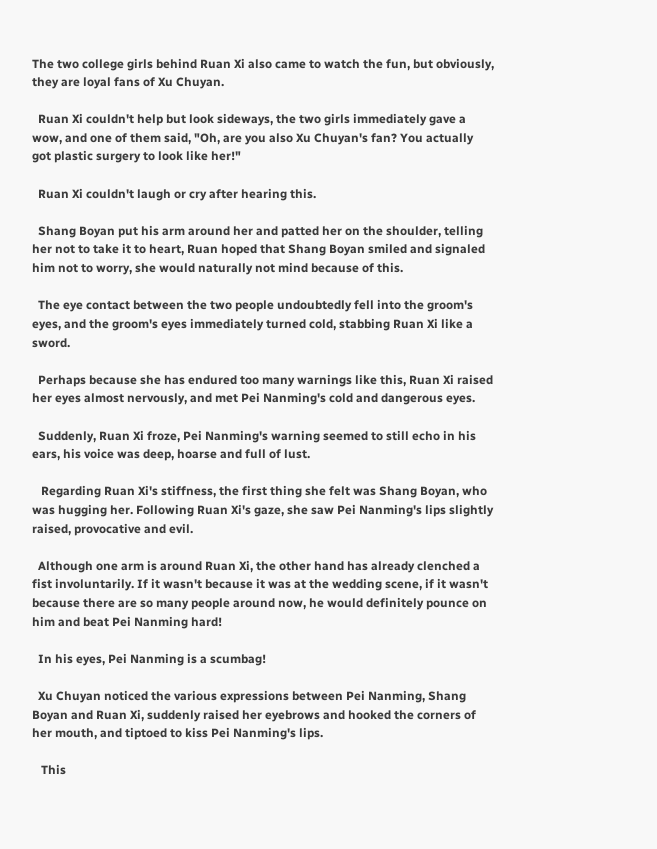The two college girls behind Ruan Xi also came to watch the fun, but obviously, they are loyal fans of Xu Chuyan.

  Ruan Xi couldn't help but look sideways, the two girls immediately gave a wow, and one of them said, "Oh, are you also Xu Chuyan's fan? You actually got plastic surgery to look like her!"

  Ruan Xi couldn't laugh or cry after hearing this.

  Shang Boyan put his arm around her and patted her on the shoulder, telling her not to take it to heart, Ruan hoped that Shang Boyan smiled and signaled him not to worry, she would naturally not mind because of this.

  The eye contact between the two people undoubtedly fell into the groom's eyes, and the groom's eyes immediately turned cold, stabbing Ruan Xi like a sword.

  Perhaps because she has endured too many warnings like this, Ruan Xi raised her eyes almost nervously, and met Pei Nanming's cold and dangerous eyes.

  Suddenly, Ruan Xi froze, Pei Nanming's warning seemed to still echo in his ears, his voice was deep, hoarse and full of lust.

   Regarding Ruan Xi's stiffness, the first thing she felt was Shang Boyan, who was hugging her. Following Ruan Xi's gaze, she saw Pei Nanming's lips slightly raised, provocative and evil.

  Although one arm is around Ruan Xi, the other hand has already clenched a fist involuntarily. If it wasn't because it was at the wedding scene, if it wasn't because there are so many people around now, he would definitely pounce on him and beat Pei Nanming hard!

  In his eyes, Pei Nanming is a scumbag!

  Xu Chuyan noticed the various expressions between Pei Nanming, Shang Boyan and Ruan Xi, suddenly raised her eyebrows and hooked the corners of her mouth, and tiptoed to kiss Pei Nanming's lips.

   This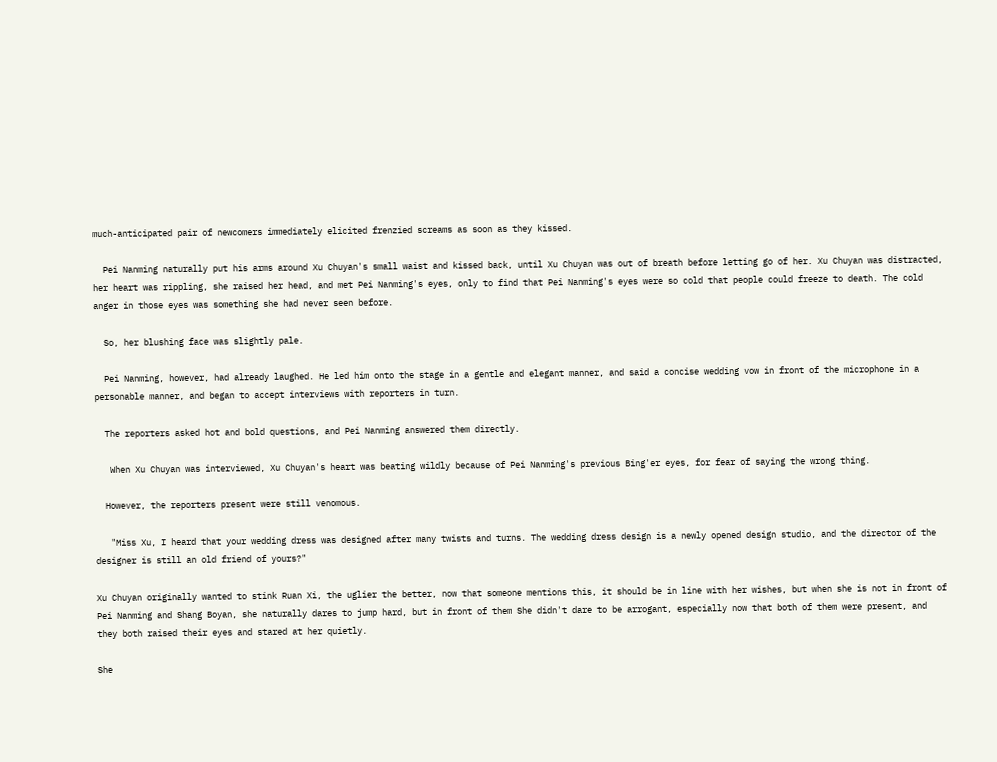much-anticipated pair of newcomers immediately elicited frenzied screams as soon as they kissed.

  Pei Nanming naturally put his arms around Xu Chuyan's small waist and kissed back, until Xu Chuyan was out of breath before letting go of her. Xu Chuyan was distracted, her heart was rippling, she raised her head, and met Pei Nanming's eyes, only to find that Pei Nanming's eyes were so cold that people could freeze to death. The cold anger in those eyes was something she had never seen before.

  So, her blushing face was slightly pale.

  Pei Nanming, however, had already laughed. He led him onto the stage in a gentle and elegant manner, and said a concise wedding vow in front of the microphone in a personable manner, and began to accept interviews with reporters in turn.

  The reporters asked hot and bold questions, and Pei Nanming answered them directly.

   When Xu Chuyan was interviewed, Xu Chuyan's heart was beating wildly because of Pei Nanming's previous Bing'er eyes, for fear of saying the wrong thing.

  However, the reporters present were still venomous.

   "Miss Xu, I heard that your wedding dress was designed after many twists and turns. The wedding dress design is a newly opened design studio, and the director of the designer is still an old friend of yours?"

Xu Chuyan originally wanted to stink Ruan Xi, the uglier the better, now that someone mentions this, it should be in line with her wishes, but when she is not in front of Pei Nanming and Shang Boyan, she naturally dares to jump hard, but in front of them She didn't dare to be arrogant, especially now that both of them were present, and they both raised their eyes and stared at her quietly.

She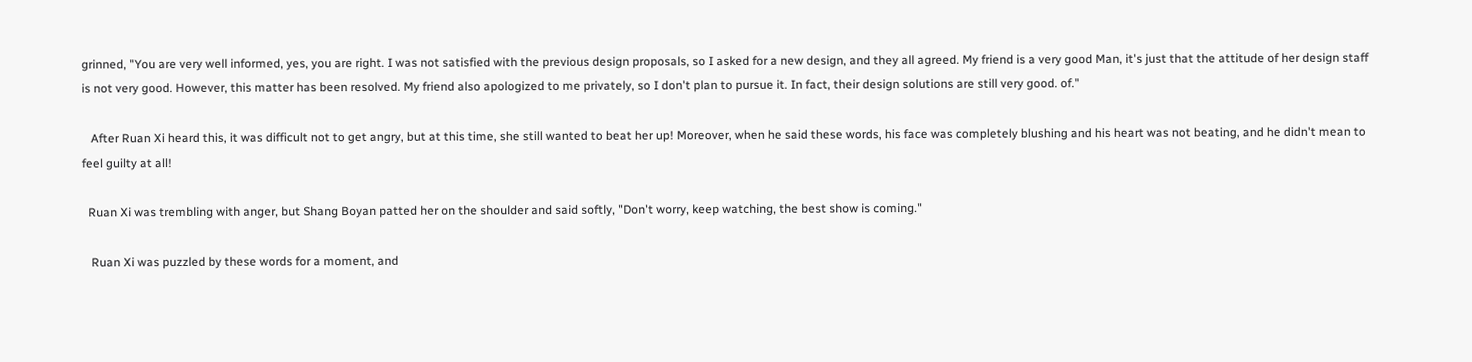grinned, "You are very well informed, yes, you are right. I was not satisfied with the previous design proposals, so I asked for a new design, and they all agreed. My friend is a very good Man, it's just that the attitude of her design staff is not very good. However, this matter has been resolved. My friend also apologized to me privately, so I don't plan to pursue it. In fact, their design solutions are still very good. of."

   After Ruan Xi heard this, it was difficult not to get angry, but at this time, she still wanted to beat her up! Moreover, when he said these words, his face was completely blushing and his heart was not beating, and he didn't mean to feel guilty at all!

  Ruan Xi was trembling with anger, but Shang Boyan patted her on the shoulder and said softly, "Don't worry, keep watching, the best show is coming."

   Ruan Xi was puzzled by these words for a moment, and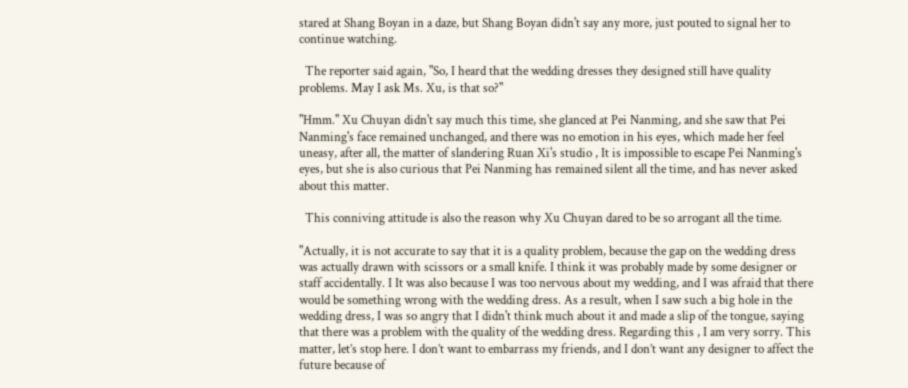stared at Shang Boyan in a daze, but Shang Boyan didn't say any more, just pouted to signal her to continue watching.

  The reporter said again, "So, I heard that the wedding dresses they designed still have quality problems. May I ask Ms. Xu, is that so?"

"Hmm." Xu Chuyan didn't say much this time, she glanced at Pei Nanming, and she saw that Pei Nanming's face remained unchanged, and there was no emotion in his eyes, which made her feel uneasy, after all, the matter of slandering Ruan Xi's studio , It is impossible to escape Pei Nanming's eyes, but she is also curious that Pei Nanming has remained silent all the time, and has never asked about this matter.

  This conniving attitude is also the reason why Xu Chuyan dared to be so arrogant all the time.

"Actually, it is not accurate to say that it is a quality problem, because the gap on the wedding dress was actually drawn with scissors or a small knife. I think it was probably made by some designer or staff accidentally. I It was also because I was too nervous about my wedding, and I was afraid that there would be something wrong with the wedding dress. As a result, when I saw such a big hole in the wedding dress, I was so angry that I didn't think much about it and made a slip of the tongue, saying that there was a problem with the quality of the wedding dress. Regarding this , I am very sorry. This matter, let’s stop here. I don’t want to embarrass my friends, and I don’t want any designer to affect the future because of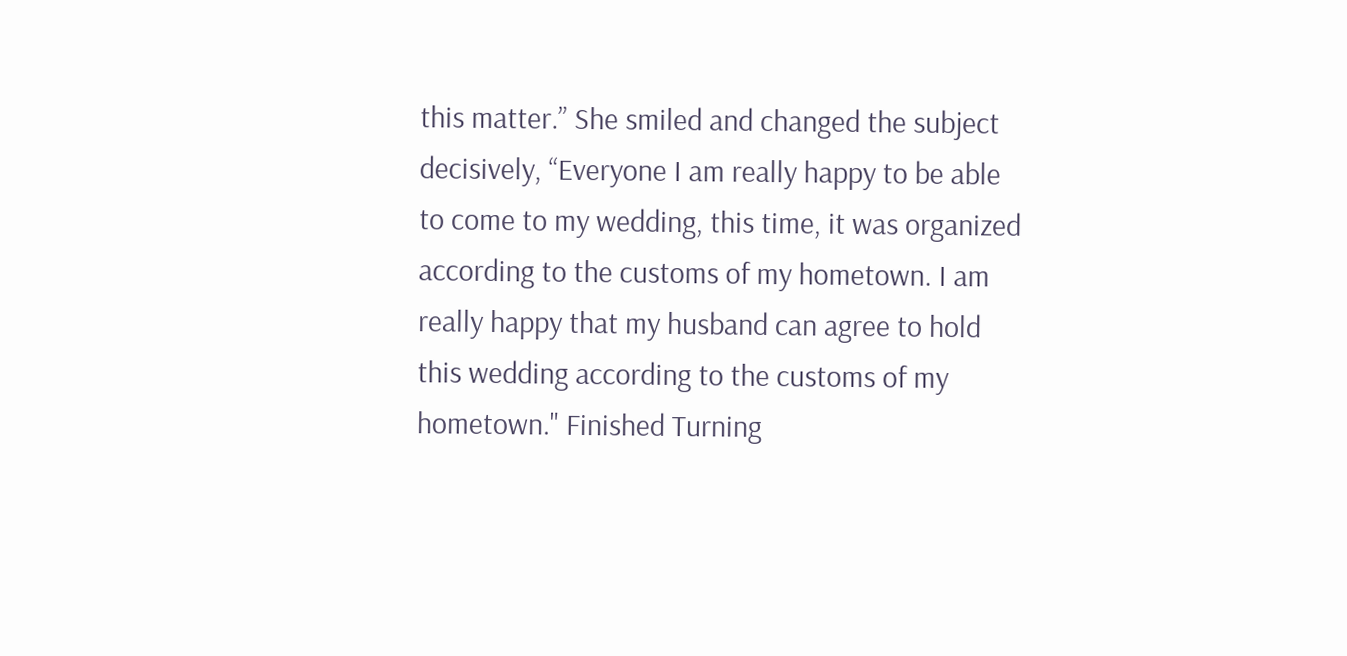this matter.” She smiled and changed the subject decisively, “Everyone I am really happy to be able to come to my wedding, this time, it was organized according to the customs of my hometown. I am really happy that my husband can agree to hold this wedding according to the customs of my hometown." Finished Turning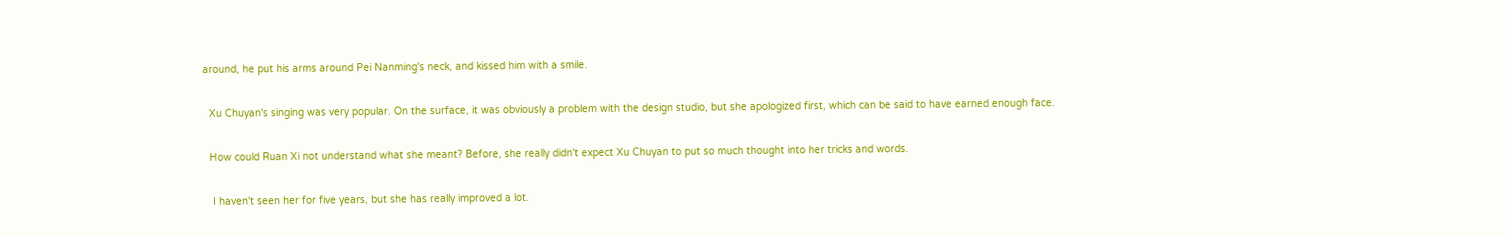around, he put his arms around Pei Nanming's neck, and kissed him with a smile.

  Xu Chuyan's singing was very popular. On the surface, it was obviously a problem with the design studio, but she apologized first, which can be said to have earned enough face.

  How could Ruan Xi not understand what she meant? Before, she really didn't expect Xu Chuyan to put so much thought into her tricks and words.

   I haven't seen her for five years, but she has really improved a lot.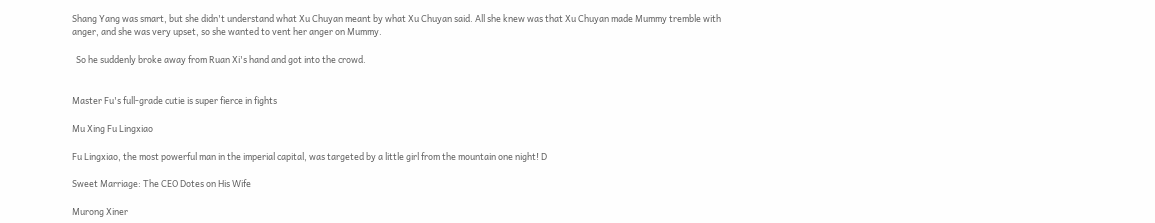Shang Yang was smart, but she didn't understand what Xu Chuyan meant by what Xu Chuyan said. All she knew was that Xu Chuyan made Mummy tremble with anger, and she was very upset, so she wanted to vent her anger on Mummy.

  So he suddenly broke away from Ruan Xi's hand and got into the crowd.


Master Fu's full-grade cutie is super fierce in fights

Mu Xing Fu Lingxiao

Fu Lingxiao, the most powerful man in the imperial capital, was targeted by a little girl from the mountain one night! D

Sweet Marriage: The CEO Dotes on His Wife

Murong Xiner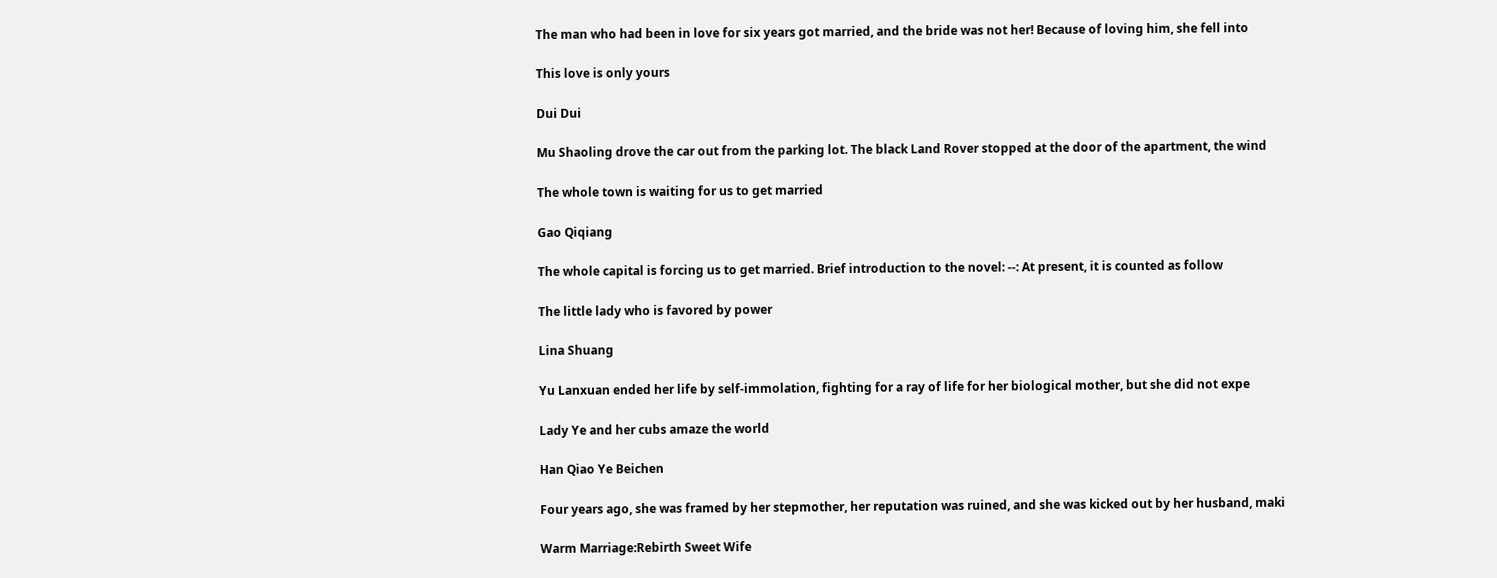The man who had been in love for six years got married, and the bride was not her! Because of loving him, she fell into

This love is only yours

Dui Dui

Mu Shaoling drove the car out from the parking lot. The black Land Rover stopped at the door of the apartment, the wind

The whole town is waiting for us to get married

Gao Qiqiang

The whole capital is forcing us to get married. Brief introduction to the novel: --: At present, it is counted as follow

The little lady who is favored by power

Lina Shuang

Yu Lanxuan ended her life by self-immolation, fighting for a ray of life for her biological mother, but she did not expe

Lady Ye and her cubs amaze the world

Han Qiao Ye Beichen

Four years ago, she was framed by her stepmother, her reputation was ruined, and she was kicked out by her husband, maki

Warm Marriage:Rebirth Sweet Wife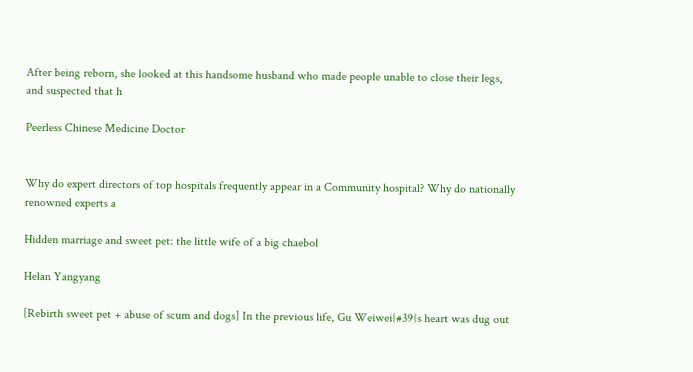After being reborn, she looked at this handsome husband who made people unable to close their legs, and suspected that h

Peerless Chinese Medicine Doctor


Why do expert directors of top hospitals frequently appear in a Community hospital? Why do nationally renowned experts a

Hidden marriage and sweet pet: the little wife of a big chaebol

Helan Yangyang

[Rebirth sweet pet + abuse of scum and dogs] In the previous life, Gu Weiwei{#39}s heart was dug out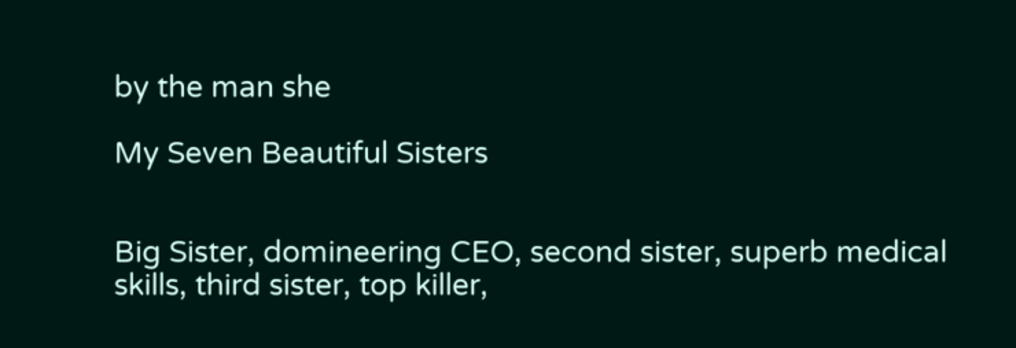by the man she

My Seven Beautiful Sisters


Big Sister, domineering CEO, second sister, superb medical skills, third sister, top killer,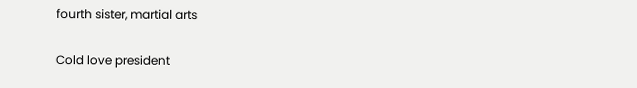fourth sister, martial arts

Cold love president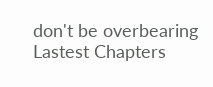don't be overbearing Lastest Chapters